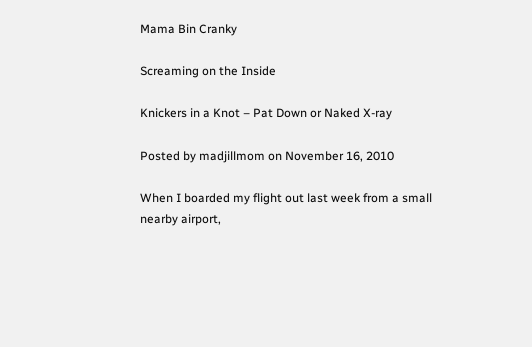Mama Bin Cranky

Screaming on the Inside

Knickers in a Knot – Pat Down or Naked X-ray

Posted by madjillmom on November 16, 2010

When I boarded my flight out last week from a small nearby airport,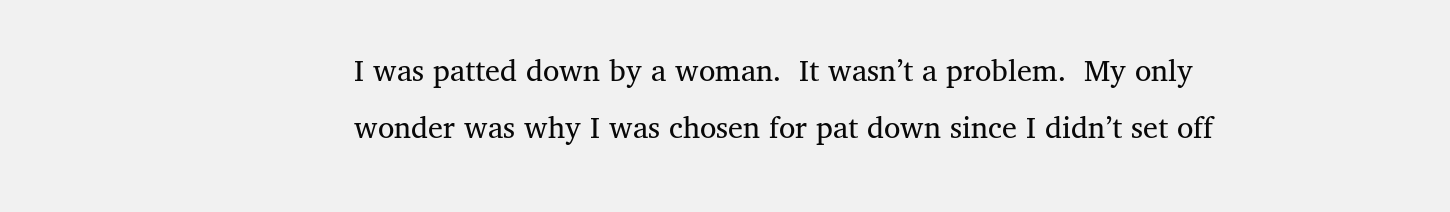I was patted down by a woman.  It wasn’t a problem.  My only wonder was why I was chosen for pat down since I didn’t set off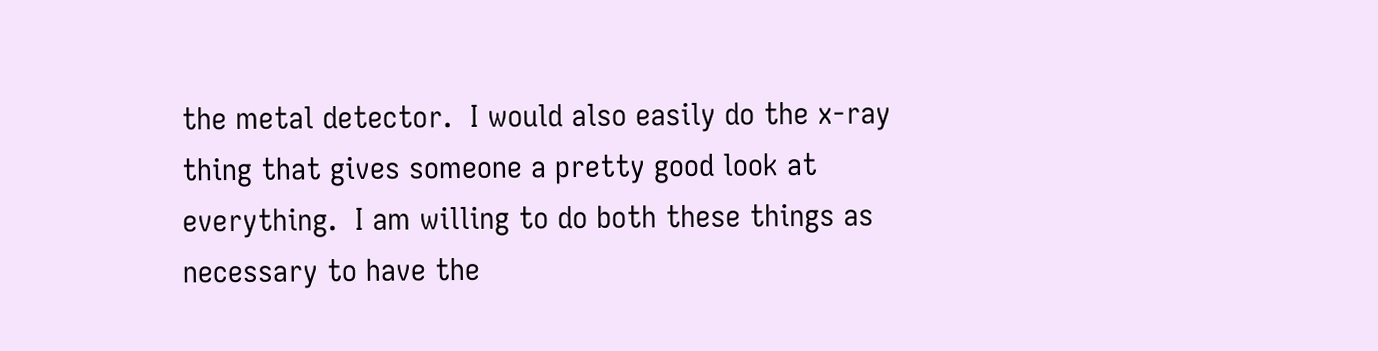the metal detector.  I would also easily do the x-ray thing that gives someone a pretty good look at everything.  I am willing to do both these things as necessary to have the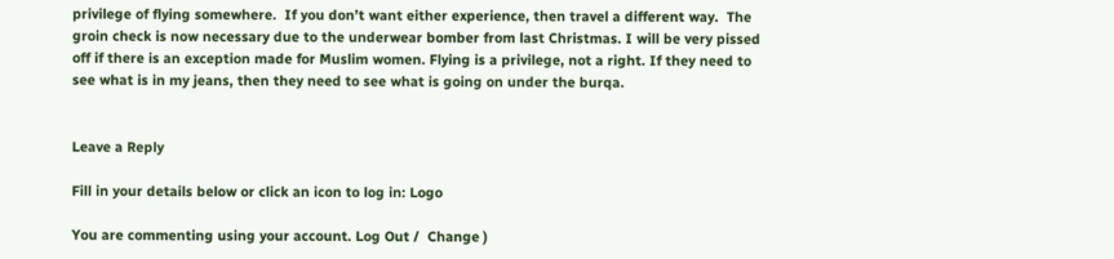privilege of flying somewhere.  If you don’t want either experience, then travel a different way.  The groin check is now necessary due to the underwear bomber from last Christmas. I will be very pissed off if there is an exception made for Muslim women. Flying is a privilege, not a right. If they need to see what is in my jeans, then they need to see what is going on under the burqa.


Leave a Reply

Fill in your details below or click an icon to log in: Logo

You are commenting using your account. Log Out /  Change )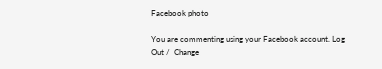Facebook photo

You are commenting using your Facebook account. Log Out /  Change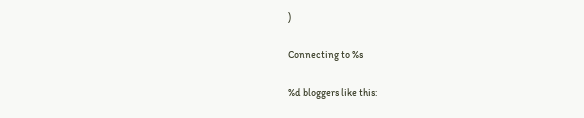)

Connecting to %s

%d bloggers like this: